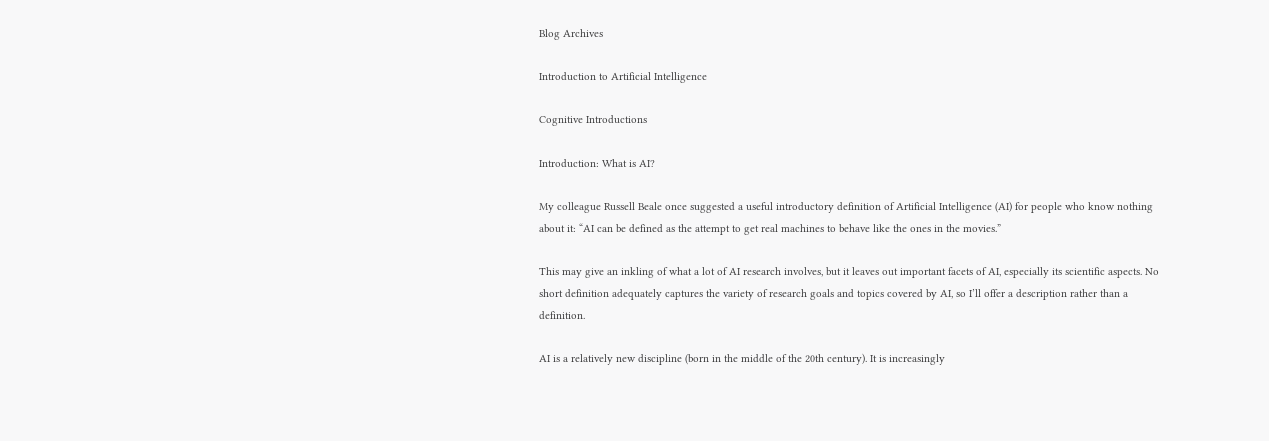Blog Archives

Introduction to Artificial Intelligence

Cognitive Introductions

Introduction: What is AI?

My colleague Russell Beale once suggested a useful introductory definition of Artificial Intelligence (AI) for people who know nothing about it: “AI can be defined as the attempt to get real machines to behave like the ones in the movies.”

This may give an inkling of what a lot of AI research involves, but it leaves out important facets of AI, especially its scientific aspects. No short definition adequately captures the variety of research goals and topics covered by AI, so I’ll offer a description rather than a definition.

AI is a relatively new discipline (born in the middle of the 20th century). It is increasingly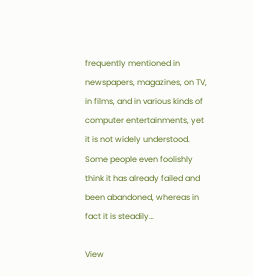frequently mentioned in newspapers, magazines, on TV, in films, and in various kinds of computer entertainments, yet it is not widely understood. Some people even foolishly think it has already failed and been abandoned, whereas in fact it is steadily…

View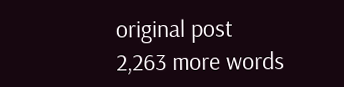original post 2,263 more words